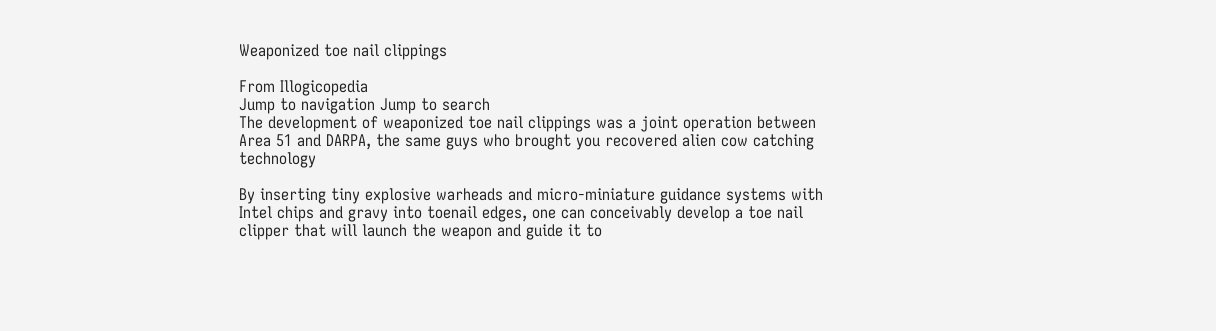Weaponized toe nail clippings

From Illogicopedia
Jump to navigation Jump to search
The development of weaponized toe nail clippings was a joint operation between Area 51 and DARPA, the same guys who brought you recovered alien cow catching technology

By inserting tiny explosive warheads and micro-miniature guidance systems with Intel chips and gravy into toenail edges, one can conceivably develop a toe nail clipper that will launch the weapon and guide it to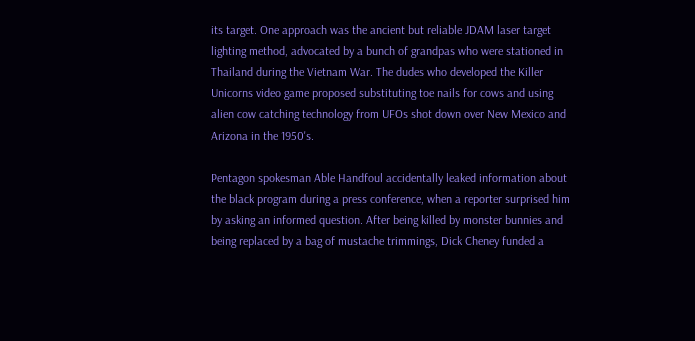its target. One approach was the ancient but reliable JDAM laser target lighting method, advocated by a bunch of grandpas who were stationed in Thailand during the Vietnam War. The dudes who developed the Killer Unicorns video game proposed substituting toe nails for cows and using alien cow catching technology from UFOs shot down over New Mexico and Arizona in the 1950's.

Pentagon spokesman Able Handfoul accidentally leaked information about the black program during a press conference, when a reporter surprised him by asking an informed question. After being killed by monster bunnies and being replaced by a bag of mustache trimmings, Dick Cheney funded a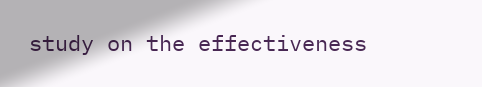study on the effectiveness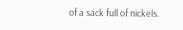of a sack full of nickels.